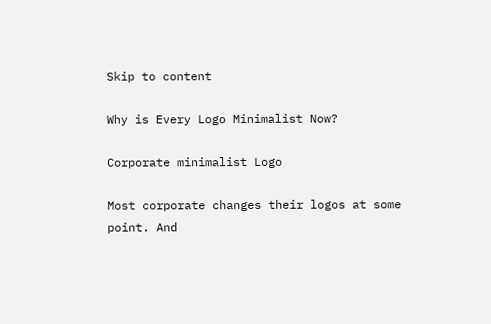Skip to content

Why is Every Logo Minimalist Now?

Corporate minimalist Logo

Most corporate changes their logos at some point. And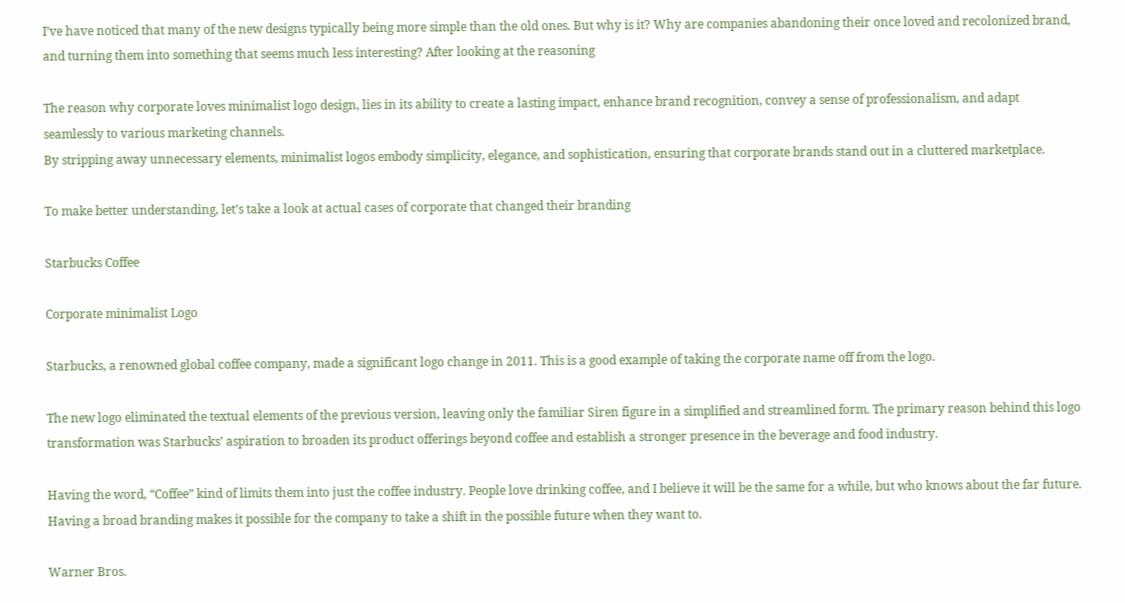I’ve have noticed that many of the new designs typically being more simple than the old ones. But why is it? Why are companies abandoning their once loved and recolonized brand, and turning them into something that seems much less interesting? After looking at the reasoning

The reason why corporate loves minimalist logo design, lies in its ability to create a lasting impact, enhance brand recognition, convey a sense of professionalism, and adapt seamlessly to various marketing channels.
By stripping away unnecessary elements, minimalist logos embody simplicity, elegance, and sophistication, ensuring that corporate brands stand out in a cluttered marketplace.

To make better understanding, let’s take a look at actual cases of corporate that changed their branding

Starbucks Coffee

Corporate minimalist Logo

Starbucks, a renowned global coffee company, made a significant logo change in 2011. This is a good example of taking the corporate name off from the logo.

The new logo eliminated the textual elements of the previous version, leaving only the familiar Siren figure in a simplified and streamlined form. The primary reason behind this logo transformation was Starbucks’ aspiration to broaden its product offerings beyond coffee and establish a stronger presence in the beverage and food industry.

Having the word, “Coffee” kind of limits them into just the coffee industry. People love drinking coffee, and I believe it will be the same for a while, but who knows about the far future. Having a broad branding makes it possible for the company to take a shift in the possible future when they want to.

Warner Bros.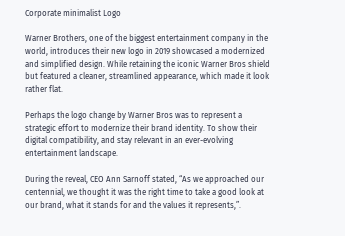Corporate minimalist Logo

Warner Brothers, one of the biggest entertainment company in the world, introduces their new logo in 2019 showcased a modernized and simplified design. While retaining the iconic Warner Bros shield but featured a cleaner, streamlined appearance, which made it look rather flat.

Perhaps the logo change by Warner Bros was to represent a strategic effort to modernize their brand identity. To show their digital compatibility, and stay relevant in an ever-evolving entertainment landscape.

During the reveal, CEO Ann Sarnoff stated, “As we approached our centennial, we thought it was the right time to take a good look at our brand, what it stands for and the values it represents,”.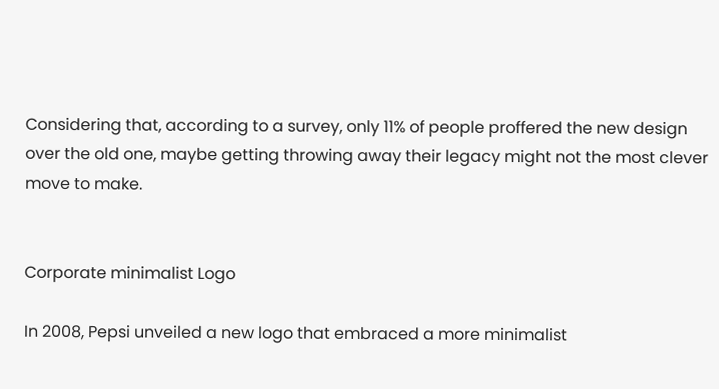Considering that, according to a survey, only 11% of people proffered the new design over the old one, maybe getting throwing away their legacy might not the most clever move to make.


Corporate minimalist Logo

In 2008, Pepsi unveiled a new logo that embraced a more minimalist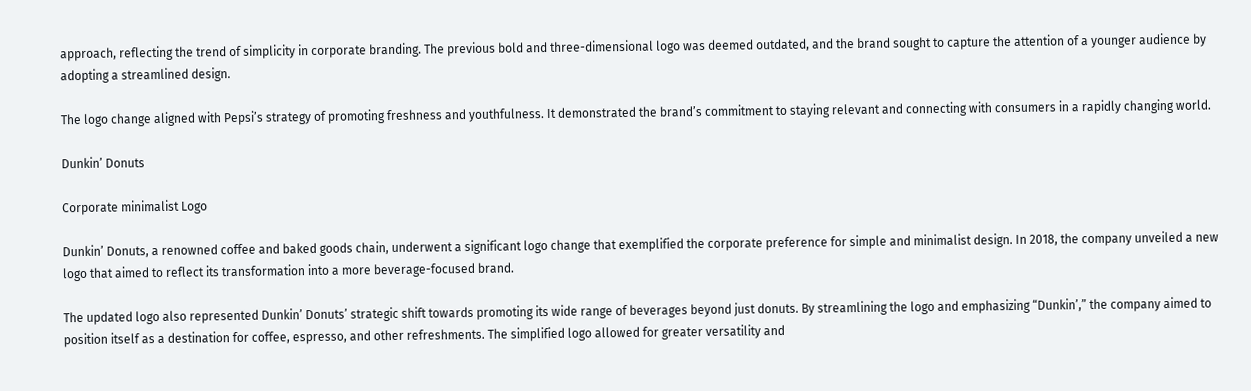approach, reflecting the trend of simplicity in corporate branding. The previous bold and three-dimensional logo was deemed outdated, and the brand sought to capture the attention of a younger audience by adopting a streamlined design.

The logo change aligned with Pepsi’s strategy of promoting freshness and youthfulness. It demonstrated the brand’s commitment to staying relevant and connecting with consumers in a rapidly changing world.

Dunkin’ Donuts

Corporate minimalist Logo

Dunkin’ Donuts, a renowned coffee and baked goods chain, underwent a significant logo change that exemplified the corporate preference for simple and minimalist design. In 2018, the company unveiled a new logo that aimed to reflect its transformation into a more beverage-focused brand.

The updated logo also represented Dunkin’ Donuts’ strategic shift towards promoting its wide range of beverages beyond just donuts. By streamlining the logo and emphasizing “Dunkin’,” the company aimed to position itself as a destination for coffee, espresso, and other refreshments. The simplified logo allowed for greater versatility and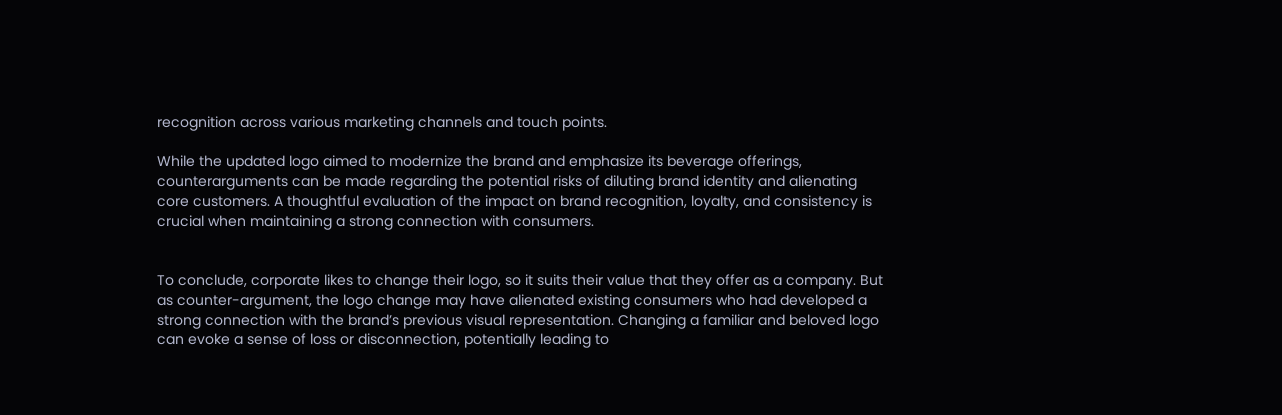recognition across various marketing channels and touch points.

While the updated logo aimed to modernize the brand and emphasize its beverage offerings, counterarguments can be made regarding the potential risks of diluting brand identity and alienating core customers. A thoughtful evaluation of the impact on brand recognition, loyalty, and consistency is crucial when maintaining a strong connection with consumers.


To conclude, corporate likes to change their logo, so it suits their value that they offer as a company. But as counter-argument, the logo change may have alienated existing consumers who had developed a strong connection with the brand’s previous visual representation. Changing a familiar and beloved logo can evoke a sense of loss or disconnection, potentially leading to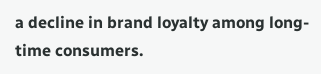a decline in brand loyalty among long-time consumers.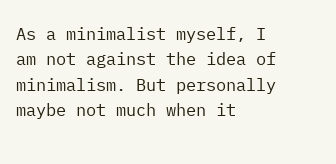As a minimalist myself, I am not against the idea of minimalism. But personally maybe not much when it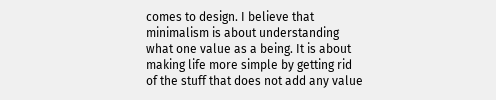comes to design. I believe that minimalism is about understanding what one value as a being. It is about making life more simple by getting rid of the stuff that does not add any value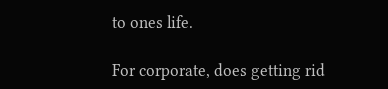to ones life.

For corporate, does getting rid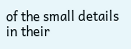of the small details in their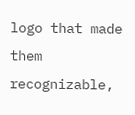logo that made them recognizable,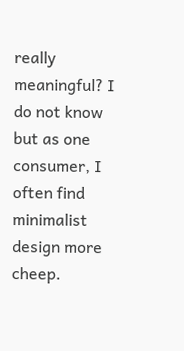really meaningful? I do not know but as one consumer, I often find minimalist design more cheep.